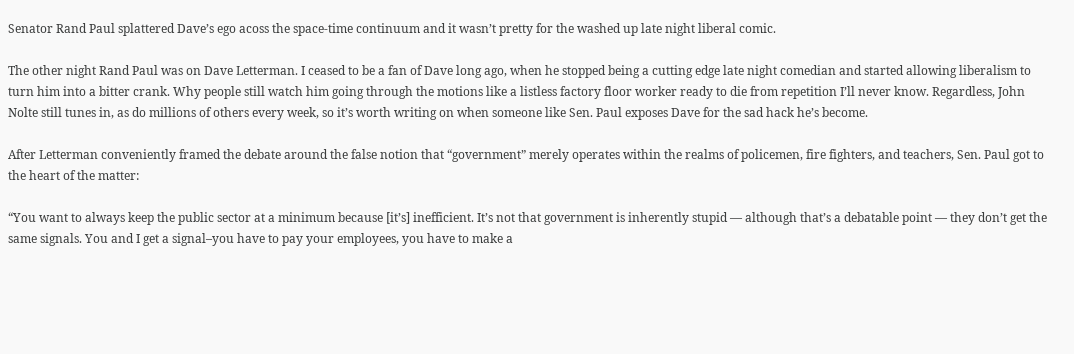Senator Rand Paul splattered Dave’s ego acoss the space-time continuum and it wasn’t pretty for the washed up late night liberal comic.

The other night Rand Paul was on Dave Letterman. I ceased to be a fan of Dave long ago, when he stopped being a cutting edge late night comedian and started allowing liberalism to turn him into a bitter crank. Why people still watch him going through the motions like a listless factory floor worker ready to die from repetition I’ll never know. Regardless, John Nolte still tunes in, as do millions of others every week, so it’s worth writing on when someone like Sen. Paul exposes Dave for the sad hack he’s become.

After Letterman conveniently framed the debate around the false notion that “government” merely operates within the realms of policemen, fire fighters, and teachers, Sen. Paul got to the heart of the matter:

“You want to always keep the public sector at a minimum because [it’s] inefficient. It’s not that government is inherently stupid — although that’s a debatable point — they don’t get the same signals. You and I get a signal–you have to pay your employees, you have to make a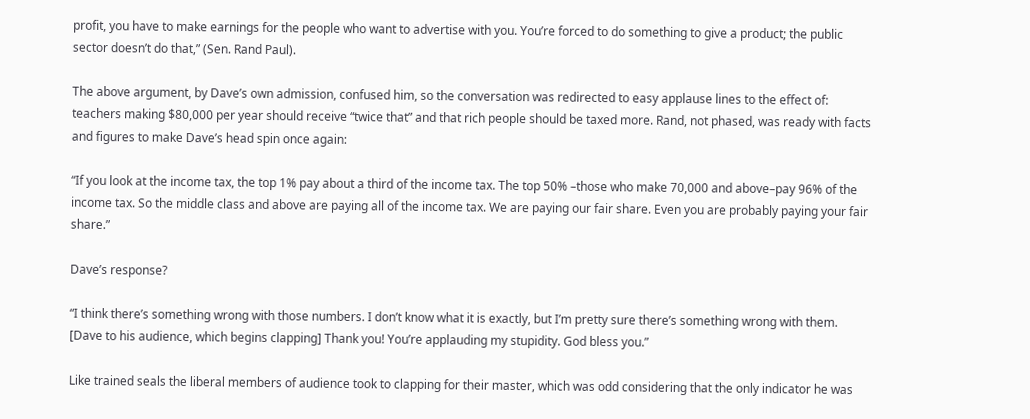profit, you have to make earnings for the people who want to advertise with you. You’re forced to do something to give a product; the public sector doesn’t do that,” (Sen. Rand Paul).

The above argument, by Dave’s own admission, confused him, so the conversation was redirected to easy applause lines to the effect of: teachers making $80,000 per year should receive “twice that” and that rich people should be taxed more. Rand, not phased, was ready with facts and figures to make Dave’s head spin once again:

“If you look at the income tax, the top 1% pay about a third of the income tax. The top 50% –those who make 70,000 and above–pay 96% of the income tax. So the middle class and above are paying all of the income tax. We are paying our fair share. Even you are probably paying your fair share.”

Dave’s response?

“I think there’s something wrong with those numbers. I don’t know what it is exactly, but I’m pretty sure there’s something wrong with them. [Dave to his audience, which begins clapping] Thank you! You’re applauding my stupidity. God bless you.”

Like trained seals the liberal members of audience took to clapping for their master, which was odd considering that the only indicator he was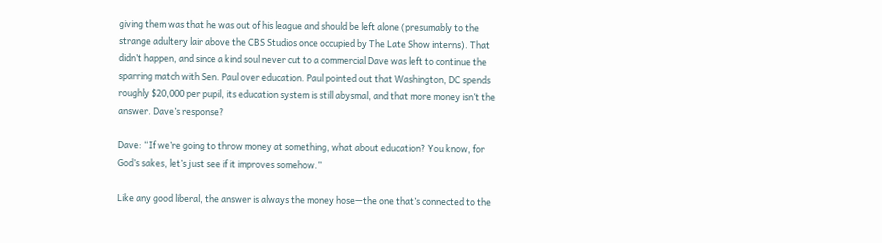giving them was that he was out of his league and should be left alone (presumably to the strange adultery lair above the CBS Studios once occupied by The Late Show interns). That didn’t happen, and since a kind soul never cut to a commercial Dave was left to continue the sparring match with Sen. Paul over education. Paul pointed out that Washington, DC spends roughly $20,000 per pupil, its education system is still abysmal, and that more money isn’t the answer. Dave’s response?

Dave: “If we’re going to throw money at something, what about education? You know, for God’s sakes, let’s just see if it improves somehow.”

Like any good liberal, the answer is always the money hose—the one that’s connected to the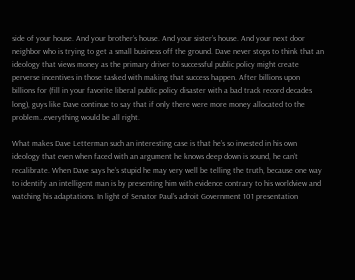side of your house. And your brother’s house. And your sister’s house. And your next door neighbor who is trying to get a small business off the ground. Dave never stops to think that an ideology that views money as the primary driver to successful public policy might create perverse incentives in those tasked with making that success happen. After billions upon billions for (fill in your favorite liberal public policy disaster with a bad track record decades long), guys like Dave continue to say that if only there were more money allocated to the problem…everything would be all right.

What makes Dave Letterman such an interesting case is that he’s so invested in his own ideology that even when faced with an argument he knows deep down is sound, he can’t recalibrate. When Dave says he’s stupid he may very well be telling the truth, because one way to identify an intelligent man is by presenting him with evidence contrary to his worldview and watching his adaptations. In light of Senator Paul’s adroit Government 101 presentation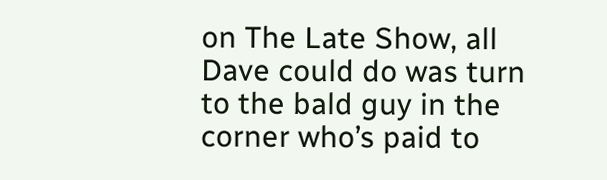on The Late Show, all Dave could do was turn to the bald guy in the corner who’s paid to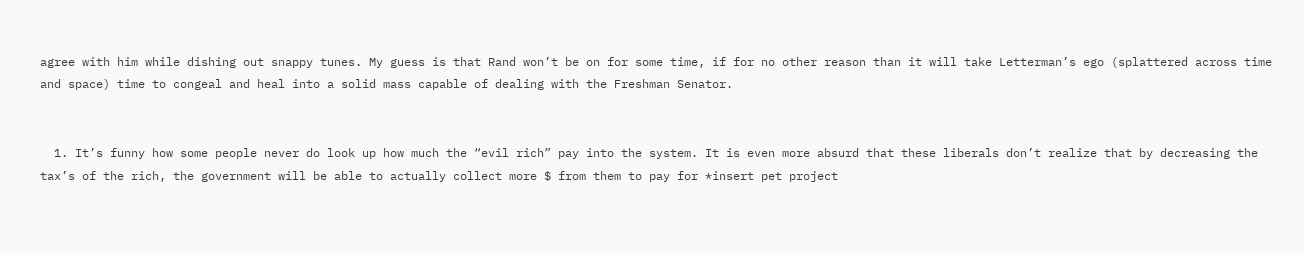agree with him while dishing out snappy tunes. My guess is that Rand won’t be on for some time, if for no other reason than it will take Letterman’s ego (splattered across time and space) time to congeal and heal into a solid mass capable of dealing with the Freshman Senator.


  1. It’s funny how some people never do look up how much the “evil rich” pay into the system. It is even more absurd that these liberals don’t realize that by decreasing the tax’s of the rich, the government will be able to actually collect more $ from them to pay for *insert pet project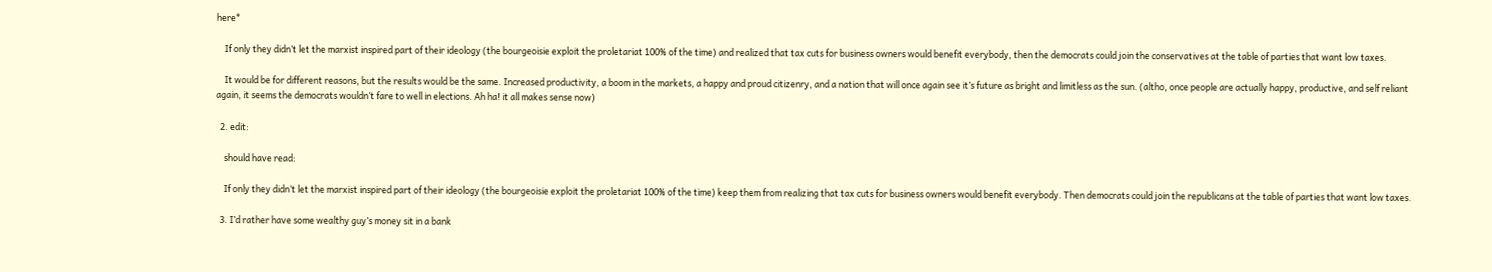here*

    If only they didn’t let the marxist inspired part of their ideology (the bourgeoisie exploit the proletariat 100% of the time) and realized that tax cuts for business owners would benefit everybody, then the democrats could join the conservatives at the table of parties that want low taxes.

    It would be for different reasons, but the results would be the same. Increased productivity, a boom in the markets, a happy and proud citizenry, and a nation that will once again see it’s future as bright and limitless as the sun. (altho, once people are actually happy, productive, and self reliant again, it seems the democrats wouldn’t fare to well in elections. Ah ha! it all makes sense now)

  2. edit:

    should have read:

    If only they didn’t let the marxist inspired part of their ideology (the bourgeoisie exploit the proletariat 100% of the time) keep them from realizing that tax cuts for business owners would benefit everybody. Then democrats could join the republicans at the table of parties that want low taxes.

  3. I’d rather have some wealthy guy’s money sit in a bank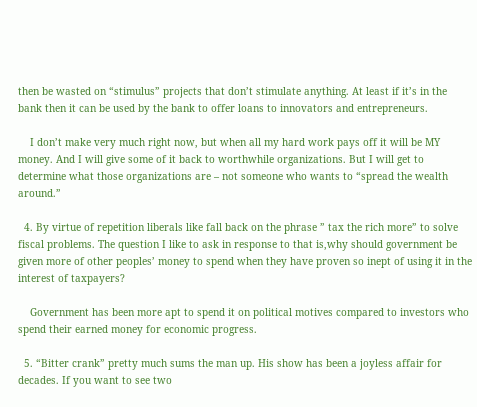then be wasted on “stimulus” projects that don’t stimulate anything. At least if it’s in the bank then it can be used by the bank to offer loans to innovators and entrepreneurs.

    I don’t make very much right now, but when all my hard work pays off it will be MY money. And I will give some of it back to worthwhile organizations. But I will get to determine what those organizations are – not someone who wants to “spread the wealth around.”

  4. By virtue of repetition liberals like fall back on the phrase ” tax the rich more” to solve fiscal problems. The question I like to ask in response to that is,why should government be given more of other peoples’ money to spend when they have proven so inept of using it in the interest of taxpayers?

    Government has been more apt to spend it on political motives compared to investors who spend their earned money for economic progress.

  5. “Bitter crank” pretty much sums the man up. His show has been a joyless affair for decades. If you want to see two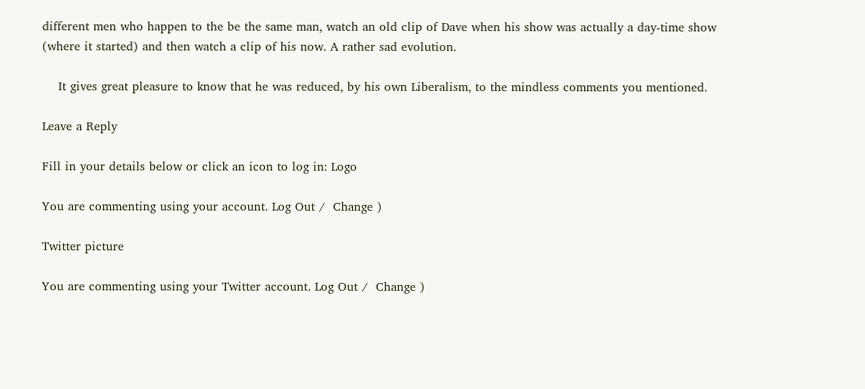different men who happen to the be the same man, watch an old clip of Dave when his show was actually a day-time show (where it started) and then watch a clip of his now. A rather sad evolution.

    It gives great pleasure to know that he was reduced, by his own Liberalism, to the mindless comments you mentioned.

Leave a Reply

Fill in your details below or click an icon to log in: Logo

You are commenting using your account. Log Out /  Change )

Twitter picture

You are commenting using your Twitter account. Log Out /  Change )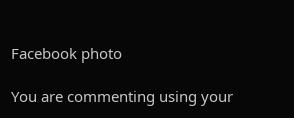Facebook photo

You are commenting using your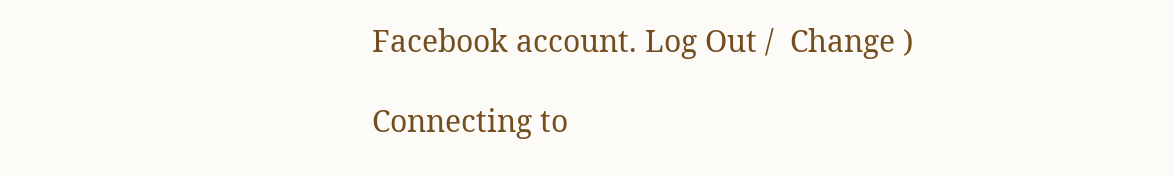Facebook account. Log Out /  Change )

Connecting to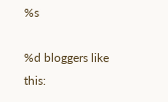%s

%d bloggers like this: